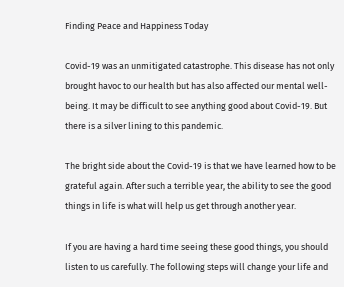Finding Peace and Happiness Today

Covid-19 was an unmitigated catastrophe. This disease has not only brought havoc to our health but has also affected our mental well-being. It may be difficult to see anything good about Covid-19. But there is a silver lining to this pandemic.

The bright side about the Covid-19 is that we have learned how to be grateful again. After such a terrible year, the ability to see the good things in life is what will help us get through another year.

If you are having a hard time seeing these good things, you should listen to us carefully. The following steps will change your life and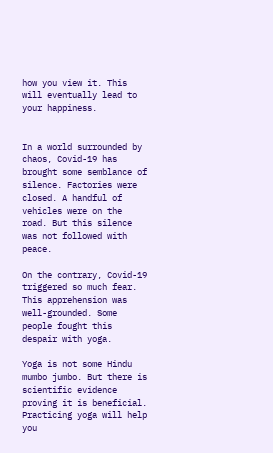how you view it. This will eventually lead to your happiness.


In a world surrounded by chaos, Covid-19 has brought some semblance of silence. Factories were closed. A handful of vehicles were on the road. But this silence was not followed with peace.

On the contrary, Covid-19 triggered so much fear. This apprehension was well-grounded. Some people fought this despair with yoga.

Yoga is not some Hindu mumbo jumbo. But there is scientific evidence proving it is beneficial. Practicing yoga will help you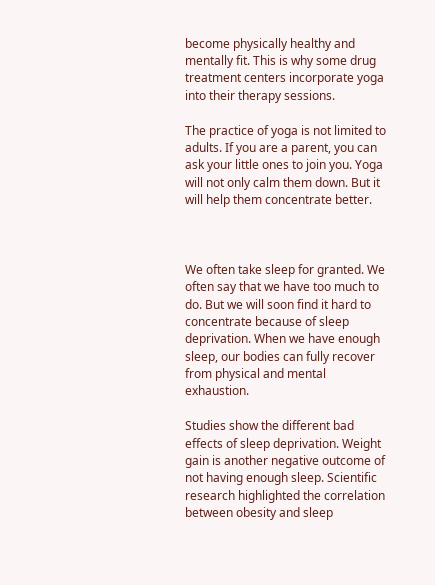become physically healthy and mentally fit. This is why some drug treatment centers incorporate yoga into their therapy sessions.

The practice of yoga is not limited to adults. If you are a parent, you can ask your little ones to join you. Yoga will not only calm them down. But it will help them concentrate better.



We often take sleep for granted. We often say that we have too much to do. But we will soon find it hard to concentrate because of sleep deprivation. When we have enough sleep, our bodies can fully recover from physical and mental exhaustion.

Studies show the different bad effects of sleep deprivation. Weight gain is another negative outcome of not having enough sleep. Scientific research highlighted the correlation between obesity and sleep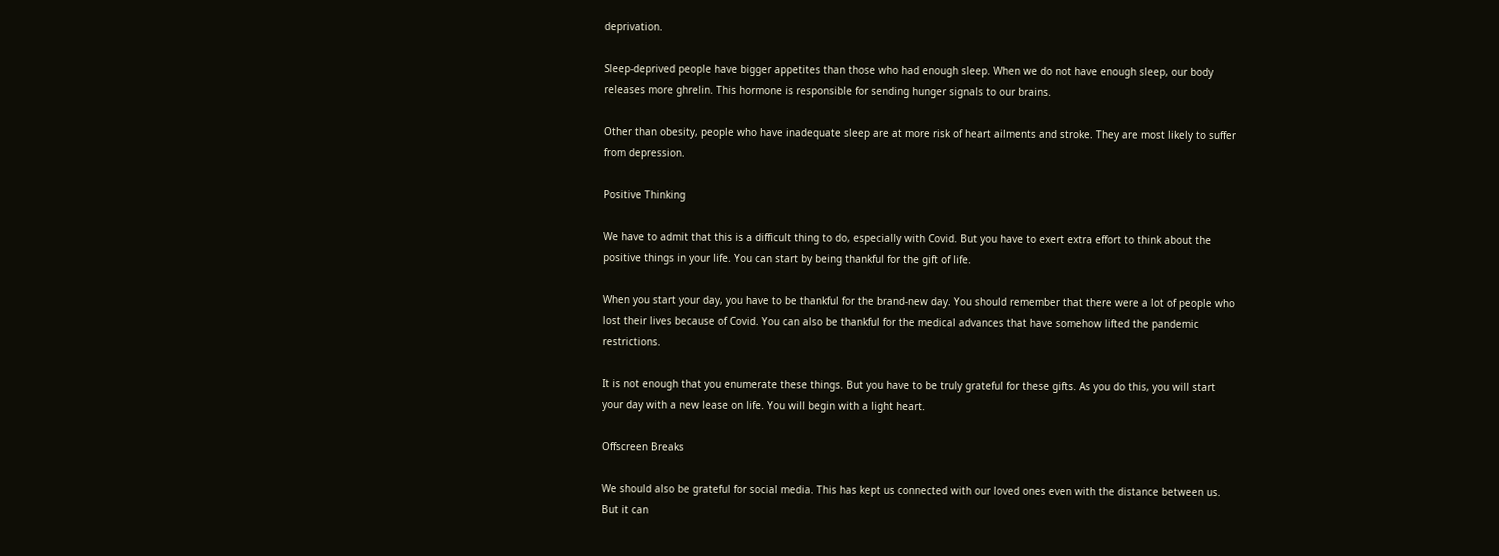deprivation.

Sleep-deprived people have bigger appetites than those who had enough sleep. When we do not have enough sleep, our body releases more ghrelin. This hormone is responsible for sending hunger signals to our brains.

Other than obesity, people who have inadequate sleep are at more risk of heart ailments and stroke. They are most likely to suffer from depression.

Positive Thinking

We have to admit that this is a difficult thing to do, especially with Covid. But you have to exert extra effort to think about the positive things in your life. You can start by being thankful for the gift of life.

When you start your day, you have to be thankful for the brand-new day. You should remember that there were a lot of people who lost their lives because of Covid. You can also be thankful for the medical advances that have somehow lifted the pandemic restrictions.

It is not enough that you enumerate these things. But you have to be truly grateful for these gifts. As you do this, you will start your day with a new lease on life. You will begin with a light heart.

Offscreen Breaks

We should also be grateful for social media. This has kept us connected with our loved ones even with the distance between us. But it can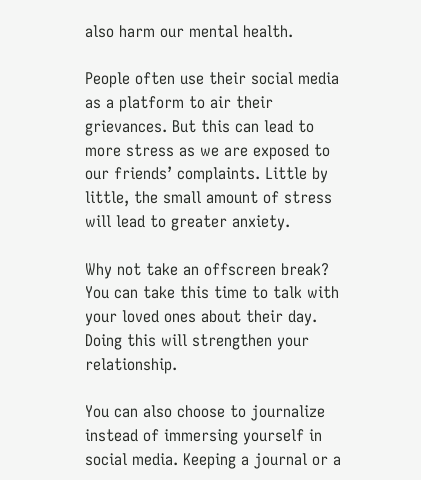also harm our mental health.

People often use their social media as a platform to air their grievances. But this can lead to more stress as we are exposed to our friends’ complaints. Little by little, the small amount of stress will lead to greater anxiety.

Why not take an offscreen break? You can take this time to talk with your loved ones about their day. Doing this will strengthen your relationship.

You can also choose to journalize instead of immersing yourself in social media. Keeping a journal or a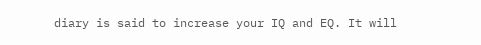diary is said to increase your IQ and EQ. It will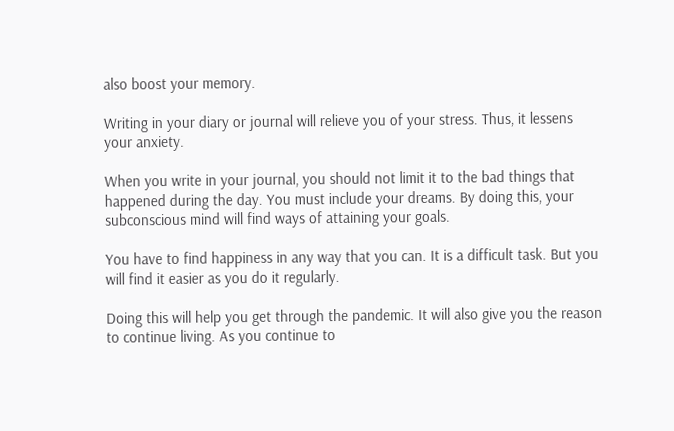also boost your memory.

Writing in your diary or journal will relieve you of your stress. Thus, it lessens your anxiety.

When you write in your journal, you should not limit it to the bad things that happened during the day. You must include your dreams. By doing this, your subconscious mind will find ways of attaining your goals.

You have to find happiness in any way that you can. It is a difficult task. But you will find it easier as you do it regularly.

Doing this will help you get through the pandemic. It will also give you the reason to continue living. As you continue to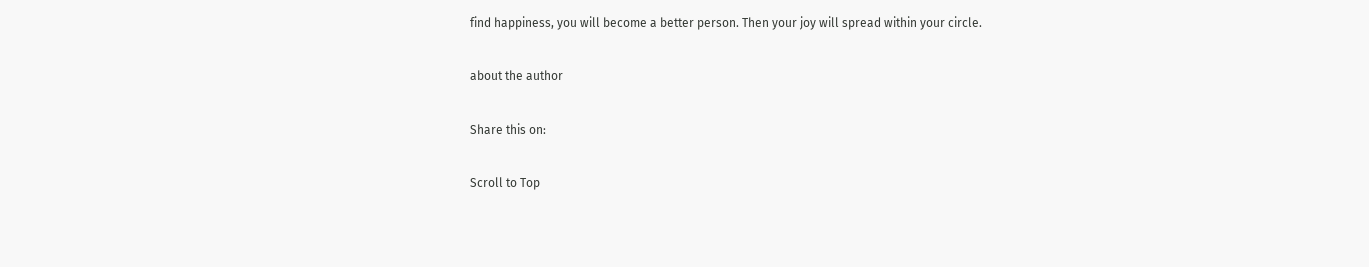find happiness, you will become a better person. Then your joy will spread within your circle.

about the author

Share this on:

Scroll to Top